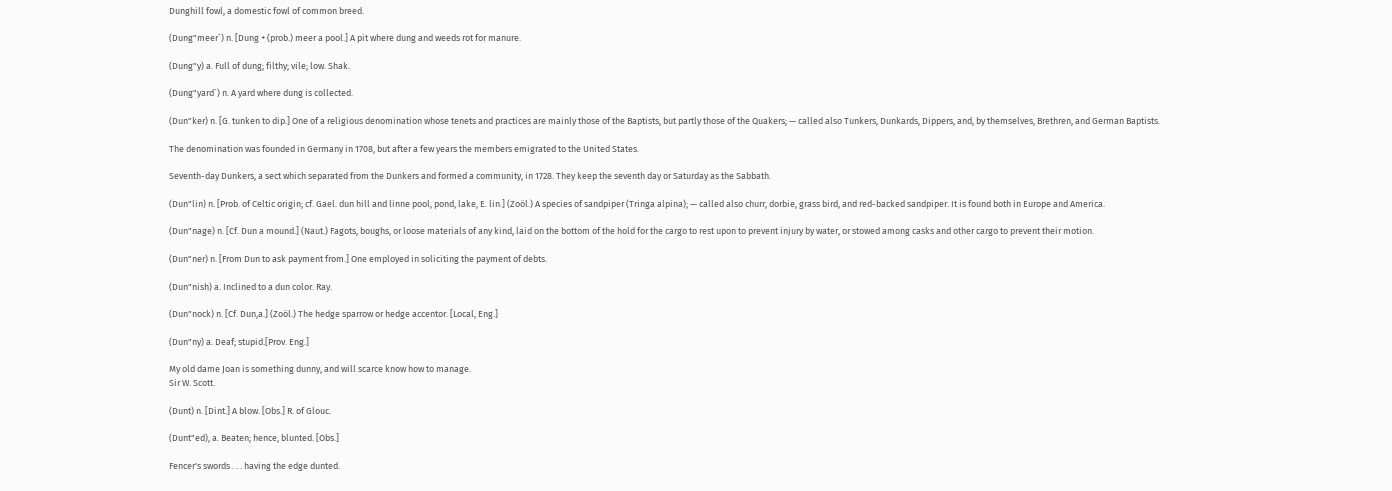Dunghill fowl, a domestic fowl of common breed.

(Dung"meer`) n. [Dung + (prob.) meer a pool.] A pit where dung and weeds rot for manure.

(Dung"y) a. Full of dung; filthy; vile; low. Shak.

(Dung"yard`) n. A yard where dung is collected.

(Dun"ker) n. [G. tunken to dip.] One of a religious denomination whose tenets and practices are mainly those of the Baptists, but partly those of the Quakers; — called also Tunkers, Dunkards, Dippers, and, by themselves, Brethren, and German Baptists.

The denomination was founded in Germany in 1708, but after a few years the members emigrated to the United States.

Seventh-day Dunkers, a sect which separated from the Dunkers and formed a community, in 1728. They keep the seventh day or Saturday as the Sabbath.

(Dun"lin) n. [Prob. of Celtic origin; cf. Gael. dun hill and linne pool, pond, lake, E. lin.] (Zoöl.) A species of sandpiper (Tringa alpina); — called also churr, dorbie, grass bird, and red-backed sandpiper. It is found both in Europe and America.

(Dun"nage) n. [Cf. Dun a mound.] (Naut.) Fagots, boughs, or loose materials of any kind, laid on the bottom of the hold for the cargo to rest upon to prevent injury by water, or stowed among casks and other cargo to prevent their motion.

(Dun"ner) n. [From Dun to ask payment from.] One employed in soliciting the payment of debts.

(Dun"nish) a. Inclined to a dun color. Ray.

(Dun"nock) n. [Cf. Dun,a.] (Zoöl.) The hedge sparrow or hedge accentor. [Local, Eng.]

(Dun"ny) a. Deaf; stupid.[Prov. Eng.]

My old dame Joan is something dunny, and will scarce know how to manage.
Sir W. Scott.

(Dunt) n. [Dint.] A blow. [Obs.] R. of Glouc.

(Dunt"ed), a. Beaten; hence, blunted. [Obs.]

Fencer's swords . . . having the edge dunted.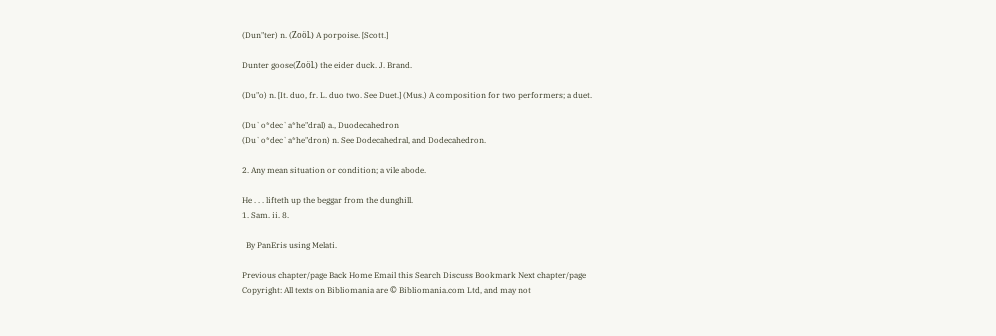(Dun"ter) n. (Zoöl.) A porpoise. [Scott.]

Dunter goose(Zoöl.) the eider duck. J. Brand.

(Du"o) n. [It. duo, fr. L. duo two. See Duet.] (Mus.) A composition for two performers; a duet.

(Du`o*dec`a*he"dral) a., Duodecahedron
(Du`o*dec`a*he"dron) n. See Dodecahedral, and Dodecahedron.

2. Any mean situation or condition; a vile abode.

He . . . lifteth up the beggar from the dunghill.
1. Sam. ii. 8.

  By PanEris using Melati.

Previous chapter/page Back Home Email this Search Discuss Bookmark Next chapter/page
Copyright: All texts on Bibliomania are © Bibliomania.com Ltd, and may not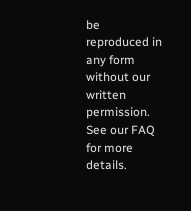be reproduced in any form without our written permission. See our FAQ for more details.